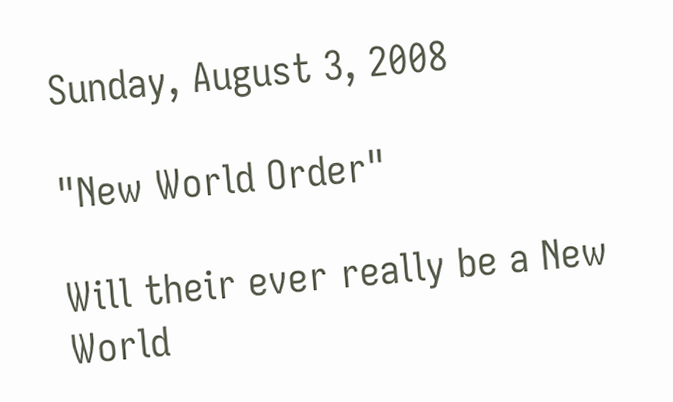Sunday, August 3, 2008

"New World Order"

Will their ever really be a New World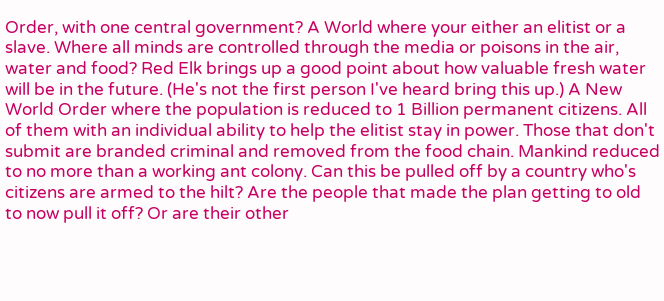Order, with one central government? A World where your either an elitist or a slave. Where all minds are controlled through the media or poisons in the air, water and food? Red Elk brings up a good point about how valuable fresh water will be in the future. (He's not the first person I've heard bring this up.) A New World Order where the population is reduced to 1 Billion permanent citizens. All of them with an individual ability to help the elitist stay in power. Those that don't submit are branded criminal and removed from the food chain. Mankind reduced to no more than a working ant colony. Can this be pulled off by a country who's citizens are armed to the hilt? Are the people that made the plan getting to old to now pull it off? Or are their other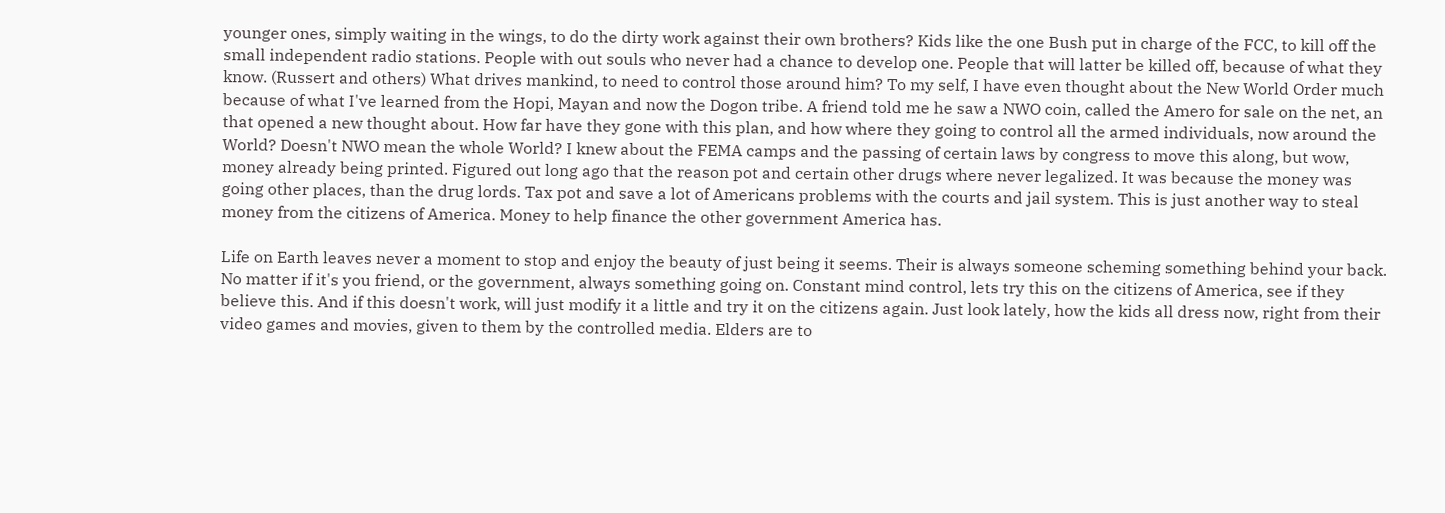younger ones, simply waiting in the wings, to do the dirty work against their own brothers? Kids like the one Bush put in charge of the FCC, to kill off the small independent radio stations. People with out souls who never had a chance to develop one. People that will latter be killed off, because of what they know. (Russert and others) What drives mankind, to need to control those around him? To my self, I have even thought about the New World Order much because of what I've learned from the Hopi, Mayan and now the Dogon tribe. A friend told me he saw a NWO coin, called the Amero for sale on the net, an that opened a new thought about. How far have they gone with this plan, and how where they going to control all the armed individuals, now around the World? Doesn't NWO mean the whole World? I knew about the FEMA camps and the passing of certain laws by congress to move this along, but wow, money already being printed. Figured out long ago that the reason pot and certain other drugs where never legalized. It was because the money was going other places, than the drug lords. Tax pot and save a lot of Americans problems with the courts and jail system. This is just another way to steal money from the citizens of America. Money to help finance the other government America has.

Life on Earth leaves never a moment to stop and enjoy the beauty of just being it seems. Their is always someone scheming something behind your back. No matter if it's you friend, or the government, always something going on. Constant mind control, lets try this on the citizens of America, see if they believe this. And if this doesn't work, will just modify it a little and try it on the citizens again. Just look lately, how the kids all dress now, right from their video games and movies, given to them by the controlled media. Elders are to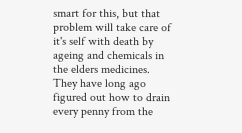smart for this, but that problem will take care of it's self with death by ageing and chemicals in the elders medicines. They have long ago figured out how to drain every penny from the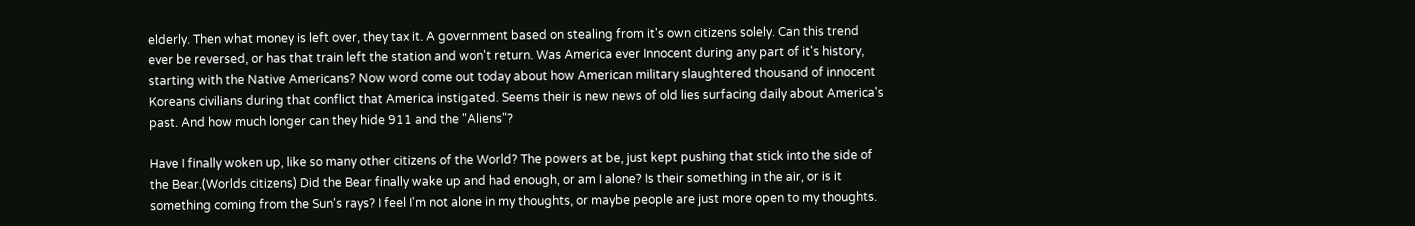elderly. Then what money is left over, they tax it. A government based on stealing from it's own citizens solely. Can this trend ever be reversed, or has that train left the station and won't return. Was America ever Innocent during any part of it's history, starting with the Native Americans? Now word come out today about how American military slaughtered thousand of innocent Koreans civilians during that conflict that America instigated. Seems their is new news of old lies surfacing daily about America's past. And how much longer can they hide 911 and the "Aliens"?

Have I finally woken up, like so many other citizens of the World? The powers at be, just kept pushing that stick into the side of the Bear.(Worlds citizens) Did the Bear finally wake up and had enough, or am I alone? Is their something in the air, or is it something coming from the Sun's rays? I feel I'm not alone in my thoughts, or maybe people are just more open to my thoughts.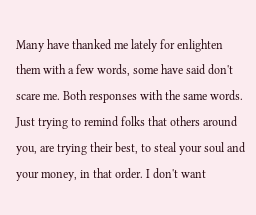Many have thanked me lately for enlighten them with a few words, some have said don't scare me. Both responses with the same words. Just trying to remind folks that others around you, are trying their best, to steal your soul and your money, in that order. I don't want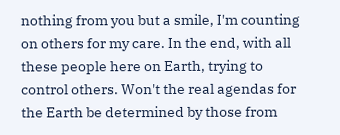nothing from you but a smile, I'm counting on others for my care. In the end, with all these people here on Earth, trying to control others. Won't the real agendas for the Earth be determined by those from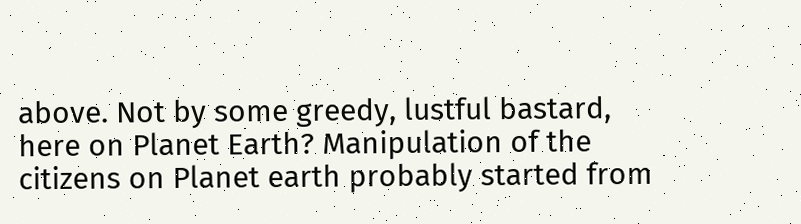above. Not by some greedy, lustful bastard, here on Planet Earth? Manipulation of the citizens on Planet earth probably started from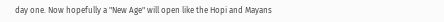day one. Now hopefully a "New Age" will open like the Hopi and Mayans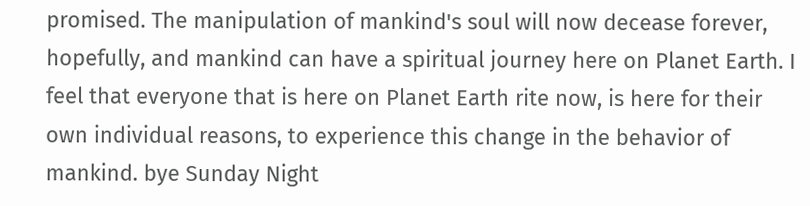promised. The manipulation of mankind's soul will now decease forever, hopefully, and mankind can have a spiritual journey here on Planet Earth. I feel that everyone that is here on Planet Earth rite now, is here for their own individual reasons, to experience this change in the behavior of mankind. bye Sunday Night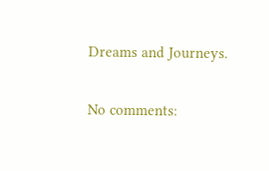Dreams and Journeys.

No comments: